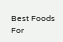Best Foods For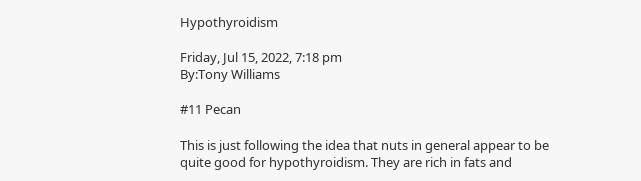Hypothyroidism

Friday, Jul 15, 2022, 7:18 pm
By:Tony Williams

#11 Pecan

This is just following the idea that nuts in general appear to be quite good for hypothyroidism. They are rich in fats and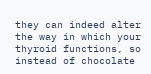they can indeed alter the way in which your thyroid functions, so instead of chocolate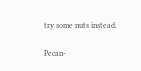try some nuts instead.

Pecan-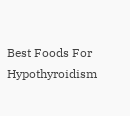Best Foods For Hypothyroidism